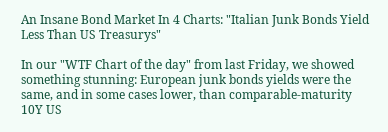An Insane Bond Market In 4 Charts: "Italian Junk Bonds Yield Less Than US Treasurys"

In our "WTF Chart of the day" from last Friday, we showed something stunning: European junk bonds yields were the same, and in some cases lower, than comparable-maturity 10Y US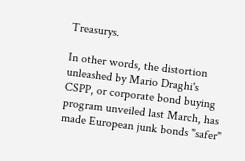Treasurys.

In other words, the distortion unleashed by Mario Draghi's CSPP, or corporate bond buying program unveiled last March, has made European junk bonds "safer"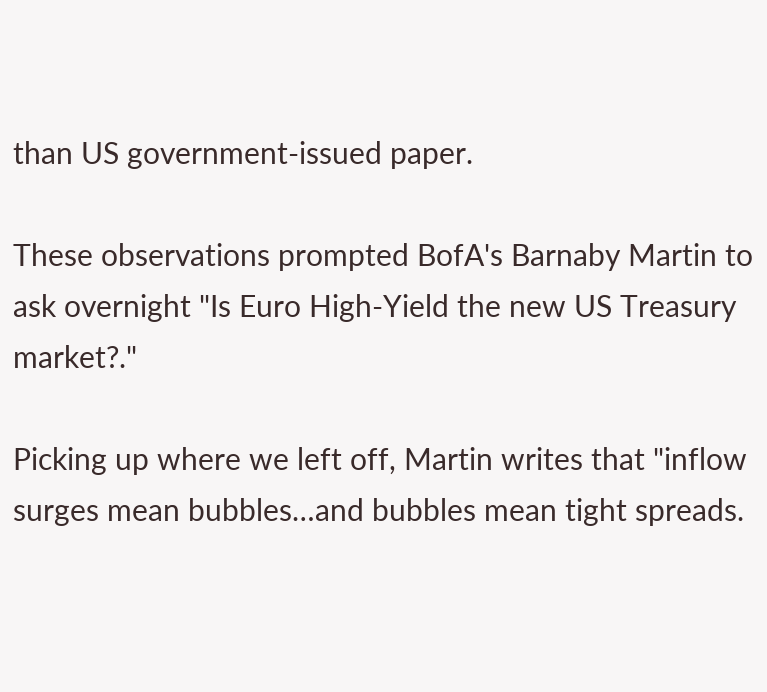than US government-issued paper.

These observations prompted BofA's Barnaby Martin to ask overnight "Is Euro High-Yield the new US Treasury market?."

Picking up where we left off, Martin writes that "inflow surges mean bubbles…and bubbles mean tight spreads.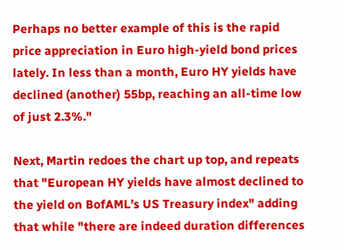Perhaps no better example of this is the rapid price appreciation in Euro high-yield bond prices lately. In less than a month, Euro HY yields have declined (another) 55bp, reaching an all-time low of just 2.3%."

Next, Martin redoes the chart up top, and repeats that "European HY yields have almost declined to the yield on BofAML’s US Treasury index" adding that while "there are indeed duration differences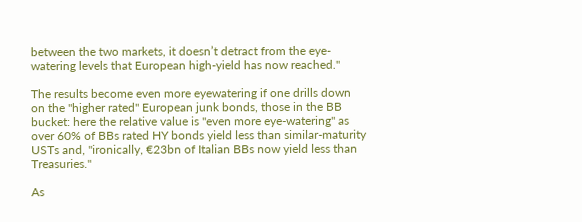between the two markets, it doesn’t detract from the eye-watering levels that European high-yield has now reached."

The results become even more eyewatering if one drills down on the "higher rated" European junk bonds, those in the BB bucket: here the relative value is "even more eye-watering" as over 60% of BBs rated HY bonds yield less than similar-maturity USTs and, "ironically, €23bn of Italian BBs now yield less than Treasuries."

As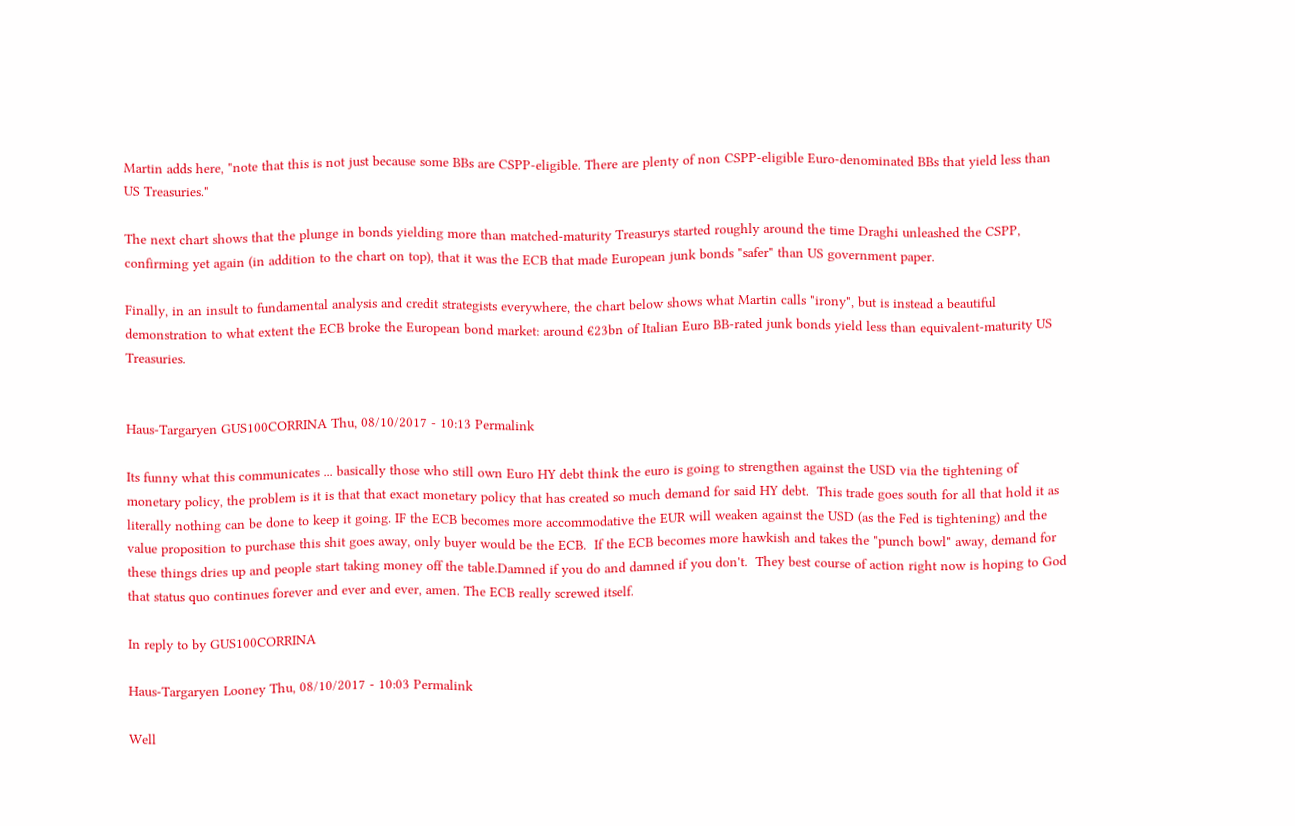Martin adds here, "note that this is not just because some BBs are CSPP-eligible. There are plenty of non CSPP-eligible Euro-denominated BBs that yield less than US Treasuries."

The next chart shows that the plunge in bonds yielding more than matched-maturity Treasurys started roughly around the time Draghi unleashed the CSPP, confirming yet again (in addition to the chart on top), that it was the ECB that made European junk bonds "safer" than US government paper.

Finally, in an insult to fundamental analysis and credit strategists everywhere, the chart below shows what Martin calls "irony", but is instead a beautiful demonstration to what extent the ECB broke the European bond market: around €23bn of Italian Euro BB-rated junk bonds yield less than equivalent-maturity US Treasuries.


Haus-Targaryen GUS100CORRINA Thu, 08/10/2017 - 10:13 Permalink

Its funny what this communicates ... basically those who still own Euro HY debt think the euro is going to strengthen against the USD via the tightening of monetary policy, the problem is it is that that exact monetary policy that has created so much demand for said HY debt.  This trade goes south for all that hold it as literally nothing can be done to keep it going. IF the ECB becomes more accommodative the EUR will weaken against the USD (as the Fed is tightening) and the value proposition to purchase this shit goes away, only buyer would be the ECB.  If the ECB becomes more hawkish and takes the "punch bowl" away, demand for these things dries up and people start taking money off the table.Damned if you do and damned if you don't.  They best course of action right now is hoping to God that status quo continues forever and ever and ever, amen. The ECB really screwed itself.

In reply to by GUS100CORRINA

Haus-Targaryen Looney Thu, 08/10/2017 - 10:03 Permalink

Well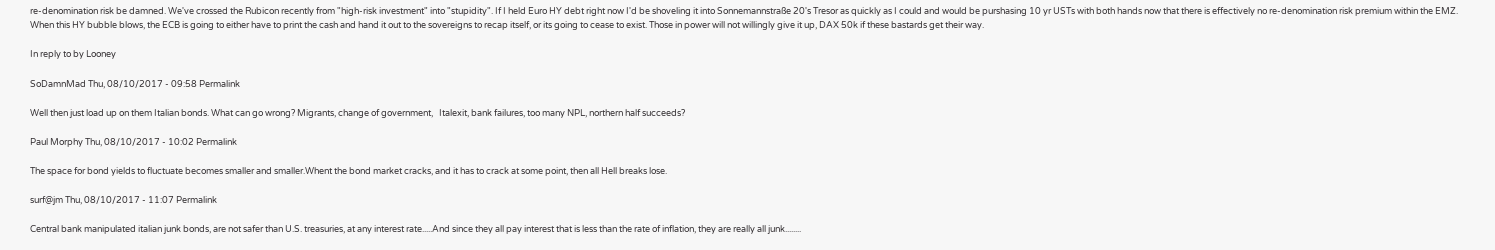re-denomination risk be damned. We've crossed the Rubicon recently from "high-risk investment" into "stupidity". If I held Euro HY debt right now I'd be shoveling it into Sonnemannstraße 20's Tresor as quickly as I could and would be purshasing 10 yr USTs with both hands now that there is effectively no re-denomination risk premium within the EMZ. When this HY bubble blows, the ECB is going to either have to print the cash and hand it out to the sovereigns to recap itself, or its going to cease to exist. Those in power will not willingly give it up, DAX 50k if these bastards get their way.

In reply to by Looney

SoDamnMad Thu, 08/10/2017 - 09:58 Permalink

Well then just load up on them Italian bonds. What can go wrong? Migrants, change of government,   Italexit, bank failures, too many NPL, northern half succeeds?

Paul Morphy Thu, 08/10/2017 - 10:02 Permalink

The space for bond yields to fluctuate becomes smaller and smaller.Whent the bond market cracks, and it has to crack at some point, then all Hell breaks lose.

surf@jm Thu, 08/10/2017 - 11:07 Permalink

Central bank manipulated italian junk bonds, are not safer than U.S. treasuries, at any interest rate.....And since they all pay interest that is less than the rate of inflation, they are really all junk........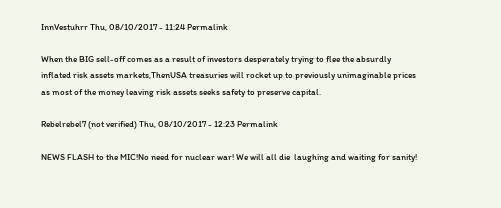InnVestuhrr Thu, 08/10/2017 - 11:24 Permalink

When the BIG sell-off comes as a result of investors desperately trying to flee the absurdly inflated risk assets markets,ThenUSA treasuries will rocket up to previously unimaginable prices as most of the money leaving risk assets seeks safety to preserve capital.

Rebelrebel7 (not verified) Thu, 08/10/2017 - 12:23 Permalink

NEWS FLASH to the MIC!No need for nuclear war! We will all die  laughing and waiting for sanity!